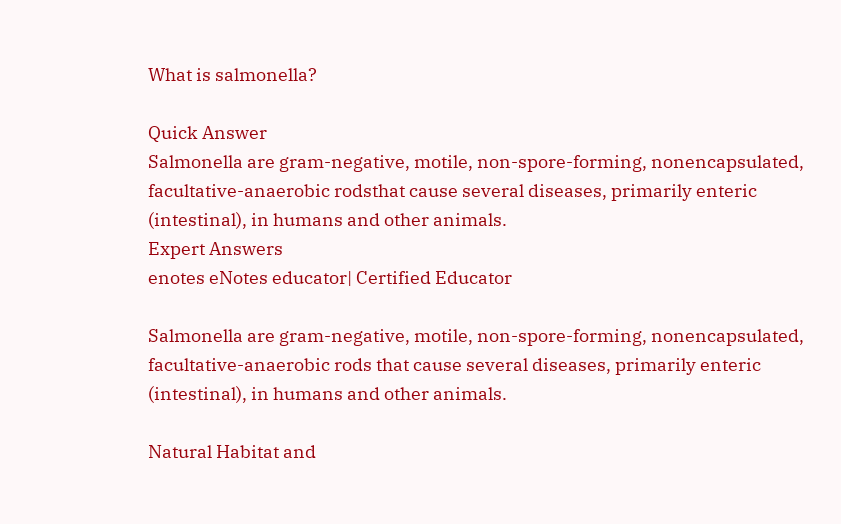What is salmonella?

Quick Answer
Salmonella are gram-negative, motile, non-spore-forming, nonencapsulated, facultative-anaerobic rodsthat cause several diseases, primarily enteric (intestinal), in humans and other animals.
Expert Answers
enotes eNotes educator| Certified Educator

Salmonella are gram-negative, motile, non-spore-forming, nonencapsulated, facultative-anaerobic rods that cause several diseases, primarily enteric (intestinal), in humans and other animals.

Natural Habitat and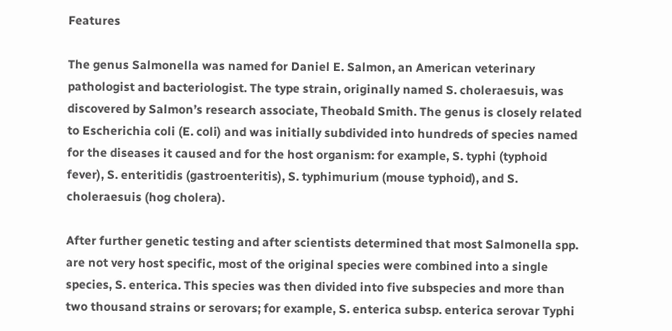Features

The genus Salmonella was named for Daniel E. Salmon, an American veterinary pathologist and bacteriologist. The type strain, originally named S. choleraesuis, was discovered by Salmon’s research associate, Theobald Smith. The genus is closely related to Escherichia coli (E. coli) and was initially subdivided into hundreds of species named for the diseases it caused and for the host organism: for example, S. typhi (typhoid fever), S. enteritidis (gastroenteritis), S. typhimurium (mouse typhoid), and S. choleraesuis (hog cholera).

After further genetic testing and after scientists determined that most Salmonella spp. are not very host specific, most of the original species were combined into a single species, S. enterica. This species was then divided into five subspecies and more than two thousand strains or serovars; for example, S. enterica subsp. enterica serovar Typhi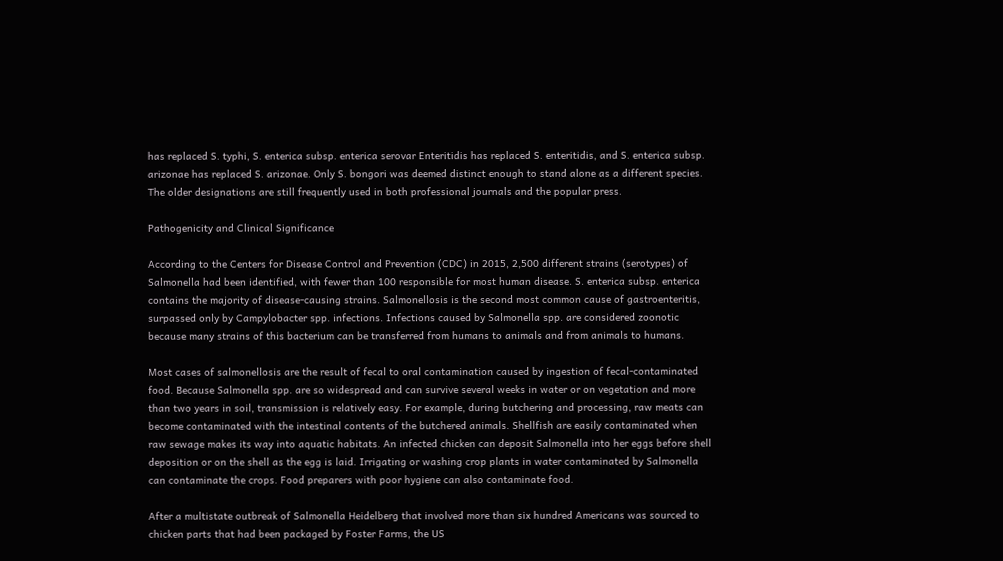has replaced S. typhi, S. enterica subsp. enterica serovar Enteritidis has replaced S. enteritidis, and S. enterica subsp. arizonae has replaced S. arizonae. Only S. bongori was deemed distinct enough to stand alone as a different species. The older designations are still frequently used in both professional journals and the popular press.

Pathogenicity and Clinical Significance

According to the Centers for Disease Control and Prevention (CDC) in 2015, 2,500 different strains (serotypes) of Salmonella had been identified, with fewer than 100 responsible for most human disease. S. enterica subsp. enterica contains the majority of disease-causing strains. Salmonellosis is the second most common cause of gastroenteritis, surpassed only by Campylobacter spp. infections. Infections caused by Salmonella spp. are considered zoonotic because many strains of this bacterium can be transferred from humans to animals and from animals to humans.

Most cases of salmonellosis are the result of fecal to oral contamination caused by ingestion of fecal-contaminated food. Because Salmonella spp. are so widespread and can survive several weeks in water or on vegetation and more than two years in soil, transmission is relatively easy. For example, during butchering and processing, raw meats can become contaminated with the intestinal contents of the butchered animals. Shellfish are easily contaminated when raw sewage makes its way into aquatic habitats. An infected chicken can deposit Salmonella into her eggs before shell deposition or on the shell as the egg is laid. Irrigating or washing crop plants in water contaminated by Salmonella can contaminate the crops. Food preparers with poor hygiene can also contaminate food.

After a multistate outbreak of Salmonella Heidelberg that involved more than six hundred Americans was sourced to chicken parts that had been packaged by Foster Farms, the US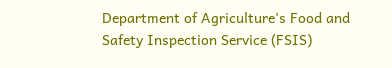Department of Agriculture's Food and Safety Inspection Service (FSIS)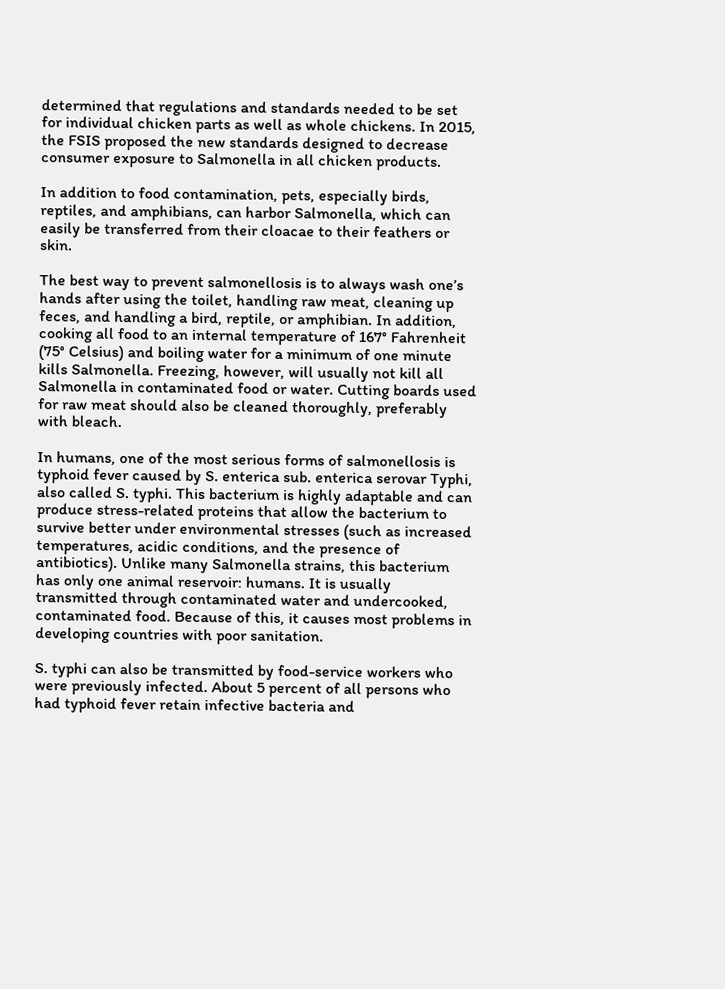determined that regulations and standards needed to be set for individual chicken parts as well as whole chickens. In 2015, the FSIS proposed the new standards designed to decrease consumer exposure to Salmonella in all chicken products.

In addition to food contamination, pets, especially birds, reptiles, and amphibians, can harbor Salmonella, which can easily be transferred from their cloacae to their feathers or skin.

The best way to prevent salmonellosis is to always wash one’s hands after using the toilet, handling raw meat, cleaning up feces, and handling a bird, reptile, or amphibian. In addition, cooking all food to an internal temperature of 167° Fahrenheit (75° Celsius) and boiling water for a minimum of one minute kills Salmonella. Freezing, however, will usually not kill all Salmonella in contaminated food or water. Cutting boards used for raw meat should also be cleaned thoroughly, preferably with bleach.

In humans, one of the most serious forms of salmonellosis is typhoid fever caused by S. enterica sub. enterica serovar Typhi, also called S. typhi. This bacterium is highly adaptable and can produce stress-related proteins that allow the bacterium to survive better under environmental stresses (such as increased temperatures, acidic conditions, and the presence of antibiotics). Unlike many Salmonella strains, this bacterium has only one animal reservoir: humans. It is usually transmitted through contaminated water and undercooked, contaminated food. Because of this, it causes most problems in developing countries with poor sanitation.

S. typhi can also be transmitted by food-service workers who were previously infected. About 5 percent of all persons who had typhoid fever retain infective bacteria and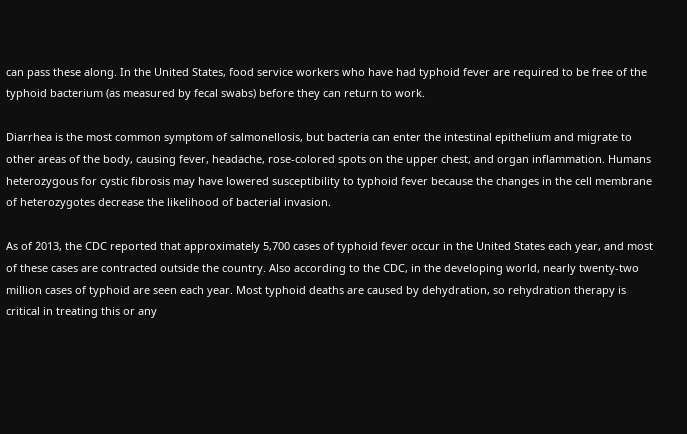can pass these along. In the United States, food service workers who have had typhoid fever are required to be free of the typhoid bacterium (as measured by fecal swabs) before they can return to work.

Diarrhea is the most common symptom of salmonellosis, but bacteria can enter the intestinal epithelium and migrate to other areas of the body, causing fever, headache, rose-colored spots on the upper chest, and organ inflammation. Humans heterozygous for cystic fibrosis may have lowered susceptibility to typhoid fever because the changes in the cell membrane of heterozygotes decrease the likelihood of bacterial invasion.

As of 2013, the CDC reported that approximately 5,700 cases of typhoid fever occur in the United States each year, and most of these cases are contracted outside the country. Also according to the CDC, in the developing world, nearly twenty-two million cases of typhoid are seen each year. Most typhoid deaths are caused by dehydration, so rehydration therapy is critical in treating this or any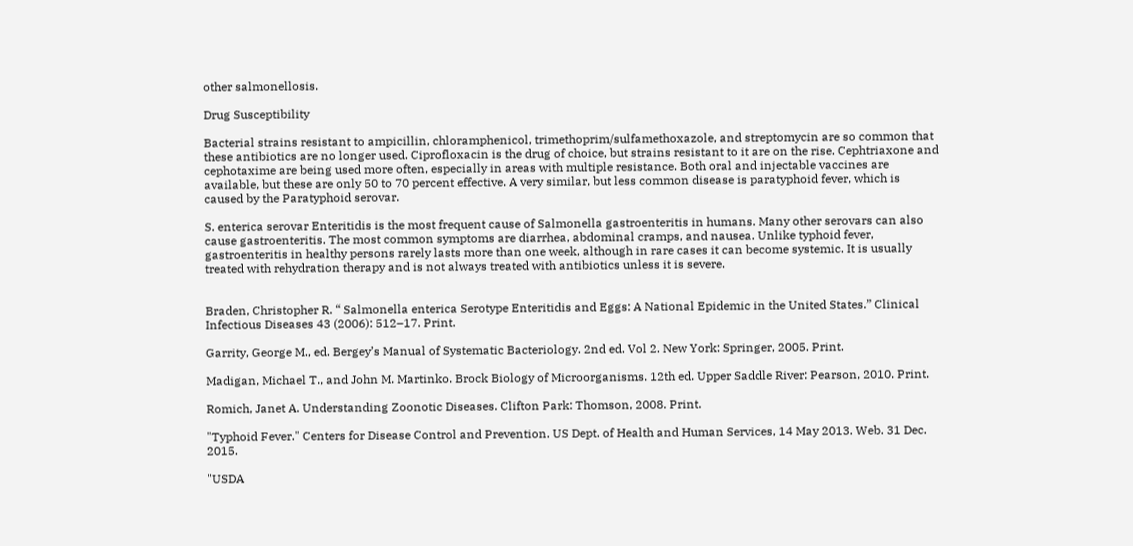other salmonellosis.

Drug Susceptibility

Bacterial strains resistant to ampicillin, chloramphenicol, trimethoprim/sulfamethoxazole, and streptomycin are so common that these antibiotics are no longer used. Ciprofloxacin is the drug of choice, but strains resistant to it are on the rise. Cephtriaxone and cephotaxime are being used more often, especially in areas with multiple resistance. Both oral and injectable vaccines are available, but these are only 50 to 70 percent effective. A very similar, but less common disease is paratyphoid fever, which is caused by the Paratyphoid serovar.

S. enterica serovar Enteritidis is the most frequent cause of Salmonella gastroenteritis in humans. Many other serovars can also cause gastroenteritis. The most common symptoms are diarrhea, abdominal cramps, and nausea. Unlike typhoid fever, gastroenteritis in healthy persons rarely lasts more than one week, although in rare cases it can become systemic. It is usually treated with rehydration therapy and is not always treated with antibiotics unless it is severe.


Braden, Christopher R. “ Salmonella enterica Serotype Enteritidis and Eggs: A National Epidemic in the United States.” Clinical Infectious Diseases 43 (2006): 512–17. Print.

Garrity, George M., ed. Bergey’s Manual of Systematic Bacteriology. 2nd ed. Vol 2. New York: Springer, 2005. Print.

Madigan, Michael T., and John M. Martinko. Brock Biology of Microorganisms. 12th ed. Upper Saddle River: Pearson, 2010. Print.

Romich, Janet A. Understanding Zoonotic Diseases. Clifton Park: Thomson, 2008. Print.

"Typhoid Fever." Centers for Disease Control and Prevention. US Dept. of Health and Human Services, 14 May 2013. Web. 31 Dec. 2015.

"USDA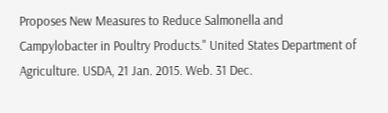Proposes New Measures to Reduce Salmonella and Campylobacter in Poultry Products." United States Department of Agriculture. USDA, 21 Jan. 2015. Web. 31 Dec.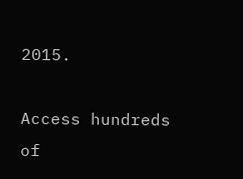2015.

Access hundreds of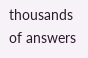thousands of answers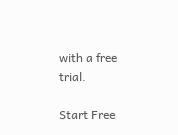with a free trial.

Start Free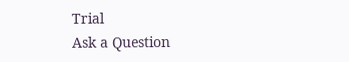Trial
Ask a Question